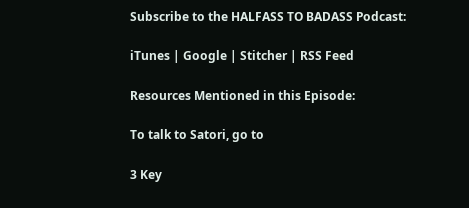Subscribe to the HALFASS TO BADASS Podcast:

iTunes | Google | Stitcher | RSS Feed

Resources Mentioned in this Episode:

To talk to Satori, go to

3 Key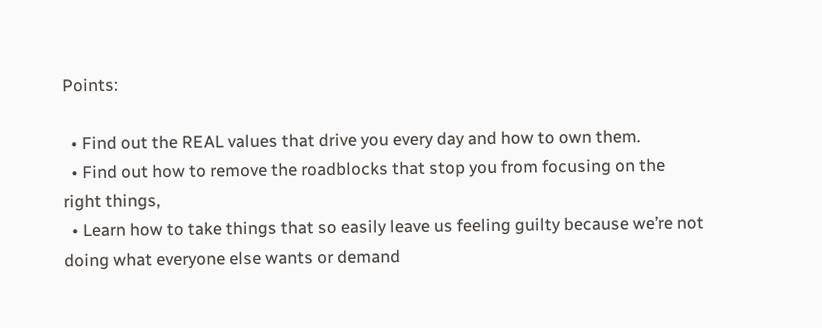Points:

  • Find out the REAL values that drive you every day and how to own them.
  • Find out how to remove the roadblocks that stop you from focusing on the right things,
  • Learn how to take things that so easily leave us feeling guilty because we’re not doing what everyone else wants or demand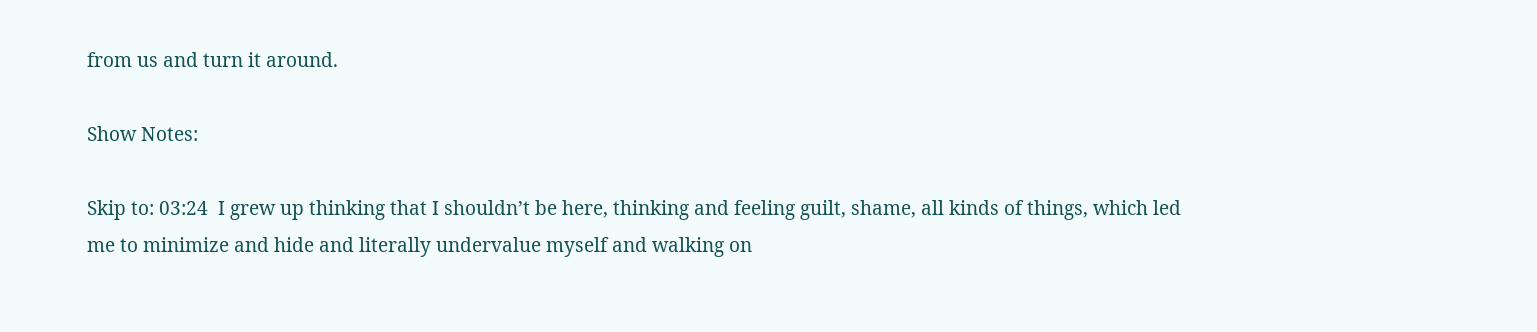from us and turn it around.

Show Notes:

Skip to: 03:24  I grew up thinking that I shouldn’t be here, thinking and feeling guilt, shame, all kinds of things, which led me to minimize and hide and literally undervalue myself and walking on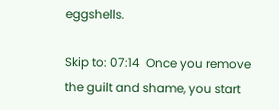eggshells.

Skip to: 07:14  Once you remove the guilt and shame, you start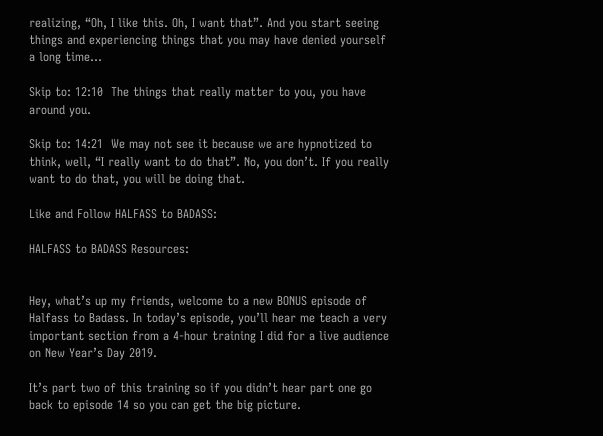realizing, “Oh, I like this. Oh, I want that”. And you start seeing things and experiencing things that you may have denied yourself a long time…

Skip to: 12:10  The things that really matter to you, you have around you.

Skip to: 14:21  We may not see it because we are hypnotized to think, well, “I really want to do that”. No, you don’t. If you really want to do that, you will be doing that.

Like and Follow HALFASS to BADASS:

HALFASS to BADASS Resources:


Hey, what’s up my friends, welcome to a new BONUS episode of Halfass to Badass. In today’s episode, you’ll hear me teach a very important section from a 4-hour training I did for a live audience on New Year’s Day 2019.

It’s part two of this training so if you didn’t hear part one go back to episode 14 so you can get the big picture.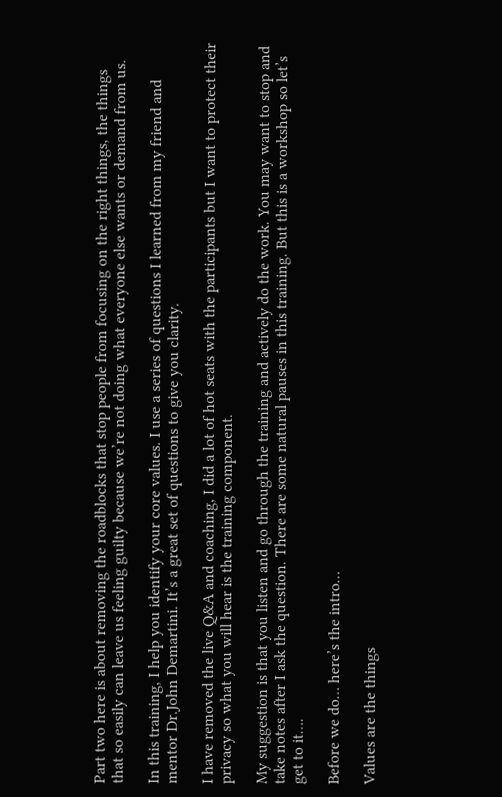Part two here is about removing the roadblocks that stop people from focusing on the right things, the things that so easily can leave us feeling guilty because we’re not doing what everyone else wants or demand from us.

In this training, I help you identify your core values. I use a series of questions I learned from my friend and mentor Dr.John Demartini. It’s a great set of questions to give you clarity.

I have removed the live Q&A and coaching, I did a lot of hot seats with the participants but I want to protect their privacy so what you will hear is the training component.

My suggestion is that you listen and go through the training and actively do the work. You may want to stop and take notes after I ask the question. There are some natural pauses in this training. But this is a workshop so let’s get to it….

Before we do… here’s the intro…

Values are the things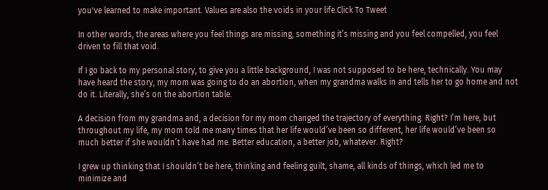you've learned to make important. Values are also the voids in your life.Click To Tweet

In other words, the areas where you feel things are missing, something it’s missing and you feel compelled, you feel driven to fill that void.

If I go back to my personal story, to give you a little background, I was not supposed to be here, technically. You may have heard the story, my mom was going to do an abortion, when my grandma walks in and tells her to go home and not do it. Literally, she’s on the abortion table.

A decision from my grandma and, a decision for my mom changed the trajectory of everything. Right? I’m here, but throughout my life, my mom told me many times that her life would’ve been so different, her life would’ve been so much better if she wouldn’t have had me. Better education, a better job, whatever. Right?

I grew up thinking that I shouldn’t be here, thinking and feeling guilt, shame, all kinds of things, which led me to minimize and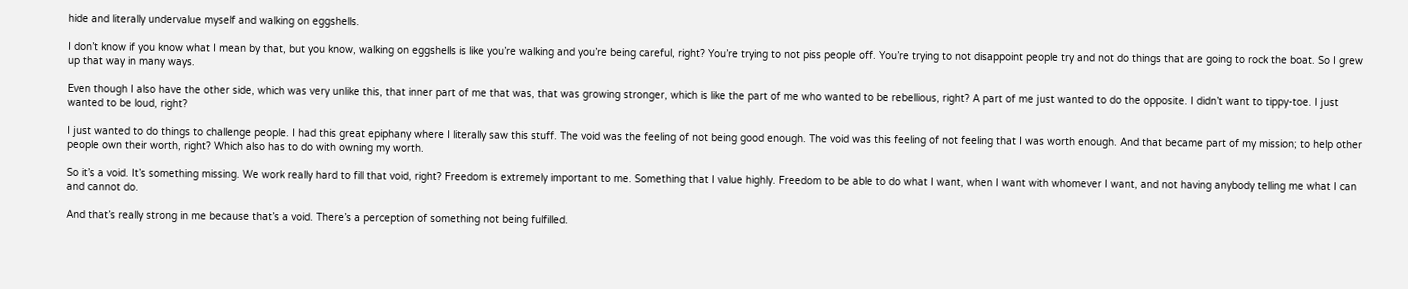hide and literally undervalue myself and walking on eggshells.

I don’t know if you know what I mean by that, but you know, walking on eggshells is like you’re walking and you’re being careful, right? You’re trying to not piss people off. You’re trying to not disappoint people try and not do things that are going to rock the boat. So I grew up that way in many ways.

Even though I also have the other side, which was very unlike this, that inner part of me that was, that was growing stronger, which is like the part of me who wanted to be rebellious, right? A part of me just wanted to do the opposite. I didn’t want to tippy-toe. I just wanted to be loud, right?

I just wanted to do things to challenge people. I had this great epiphany where I literally saw this stuff. The void was the feeling of not being good enough. The void was this feeling of not feeling that I was worth enough. And that became part of my mission; to help other people own their worth, right? Which also has to do with owning my worth.

So it’s a void. It’s something missing. We work really hard to fill that void, right? Freedom is extremely important to me. Something that I value highly. Freedom to be able to do what I want, when I want with whomever I want, and not having anybody telling me what I can and cannot do.

And that’s really strong in me because that’s a void. There’s a perception of something not being fulfilled.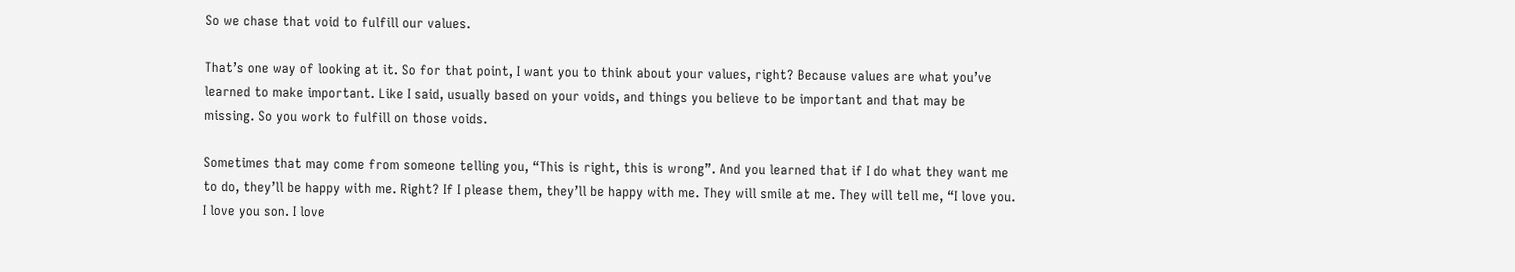So we chase that void to fulfill our values.

That’s one way of looking at it. So for that point, I want you to think about your values, right? Because values are what you’ve learned to make important. Like I said, usually based on your voids, and things you believe to be important and that may be missing. So you work to fulfill on those voids.

Sometimes that may come from someone telling you, “This is right, this is wrong”. And you learned that if I do what they want me to do, they’ll be happy with me. Right? If I please them, they’ll be happy with me. They will smile at me. They will tell me, “I love you. I love you son. I love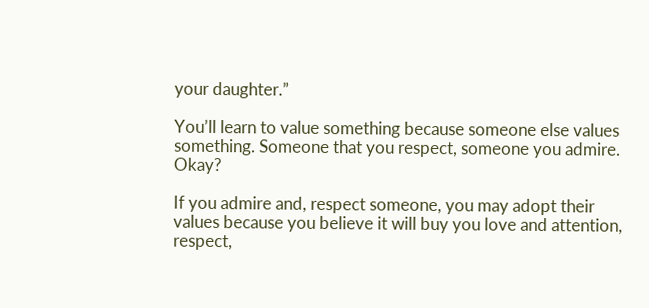your daughter.”

You’ll learn to value something because someone else values something. Someone that you respect, someone you admire. Okay?

If you admire and, respect someone, you may adopt their values because you believe it will buy you love and attention, respect,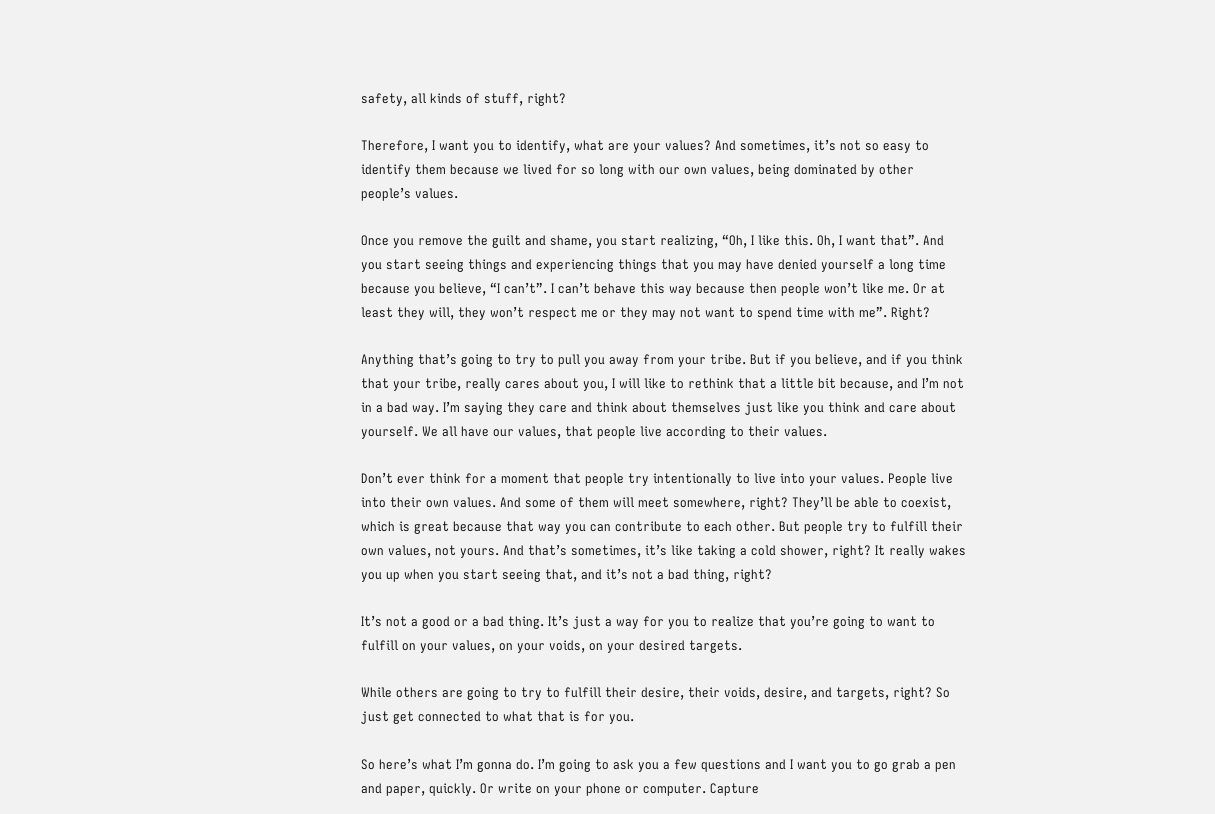safety, all kinds of stuff, right?

Therefore, I want you to identify, what are your values? And sometimes, it’s not so easy to identify them because we lived for so long with our own values, being dominated by other people’s values.

Once you remove the guilt and shame, you start realizing, “Oh, I like this. Oh, I want that”. And you start seeing things and experiencing things that you may have denied yourself a long time because you believe, “I can’t”. I can’t behave this way because then people won’t like me. Or at least they will, they won’t respect me or they may not want to spend time with me”. Right?

Anything that’s going to try to pull you away from your tribe. But if you believe, and if you think that your tribe, really cares about you, I will like to rethink that a little bit because, and I’m not in a bad way. I’m saying they care and think about themselves just like you think and care about yourself. We all have our values, that people live according to their values.

Don’t ever think for a moment that people try intentionally to live into your values. People live into their own values. And some of them will meet somewhere, right? They’ll be able to coexist, which is great because that way you can contribute to each other. But people try to fulfill their own values, not yours. And that’s sometimes, it’s like taking a cold shower, right? It really wakes you up when you start seeing that, and it’s not a bad thing, right?

It’s not a good or a bad thing. It’s just a way for you to realize that you’re going to want to fulfill on your values, on your voids, on your desired targets.

While others are going to try to fulfill their desire, their voids, desire, and targets, right? So just get connected to what that is for you.

So here’s what I’m gonna do. I’m going to ask you a few questions and I want you to go grab a pen and paper, quickly. Or write on your phone or computer. Capture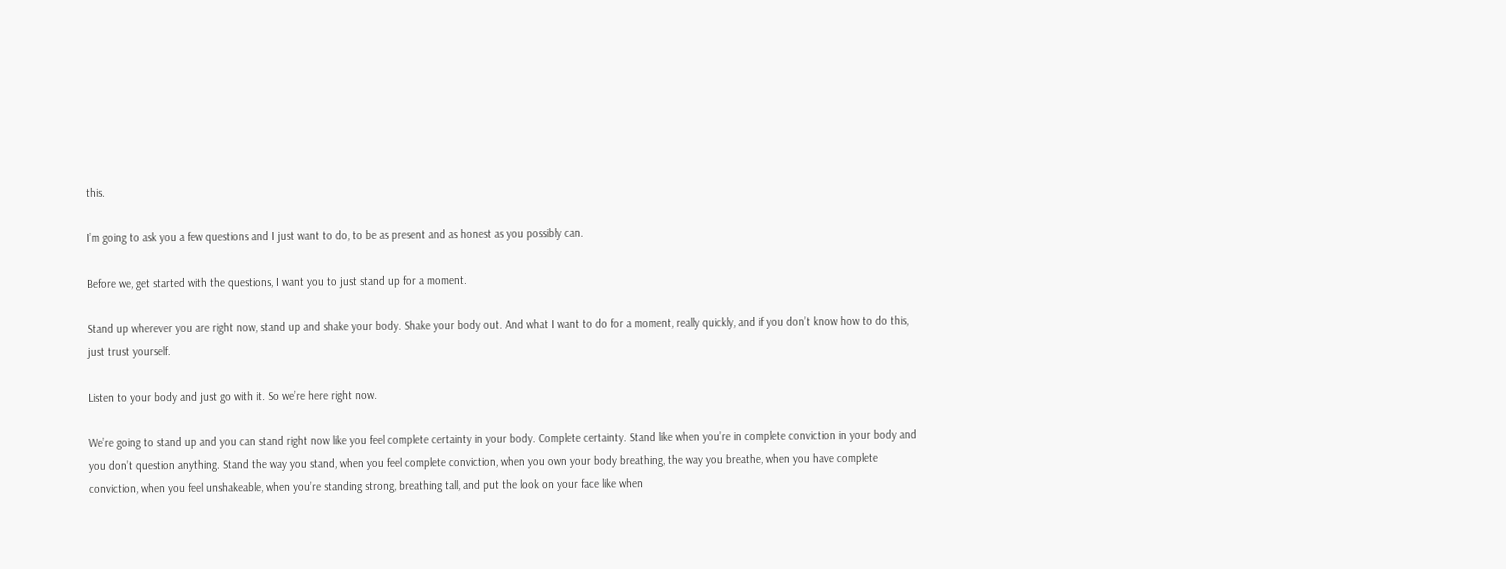this.

I’m going to ask you a few questions and I just want to do, to be as present and as honest as you possibly can.

Before we, get started with the questions, I want you to just stand up for a moment.

Stand up wherever you are right now, stand up and shake your body. Shake your body out. And what I want to do for a moment, really quickly, and if you don’t know how to do this, just trust yourself.

Listen to your body and just go with it. So we’re here right now.

We’re going to stand up and you can stand right now like you feel complete certainty in your body. Complete certainty. Stand like when you’re in complete conviction in your body and you don’t question anything. Stand the way you stand, when you feel complete conviction, when you own your body breathing, the way you breathe, when you have complete conviction, when you feel unshakeable, when you’re standing strong, breathing tall, and put the look on your face like when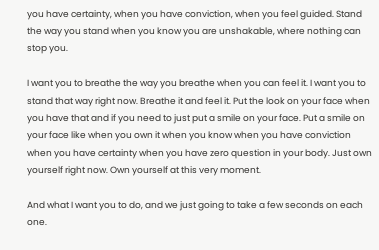you have certainty, when you have conviction, when you feel guided. Stand the way you stand when you know you are unshakable, where nothing can stop you.

I want you to breathe the way you breathe when you can feel it. I want you to stand that way right now. Breathe it and feel it. Put the look on your face when you have that and if you need to just put a smile on your face. Put a smile on your face like when you own it when you know when you have conviction when you have certainty when you have zero question in your body. Just own yourself right now. Own yourself at this very moment.

And what I want you to do, and we just going to take a few seconds on each one.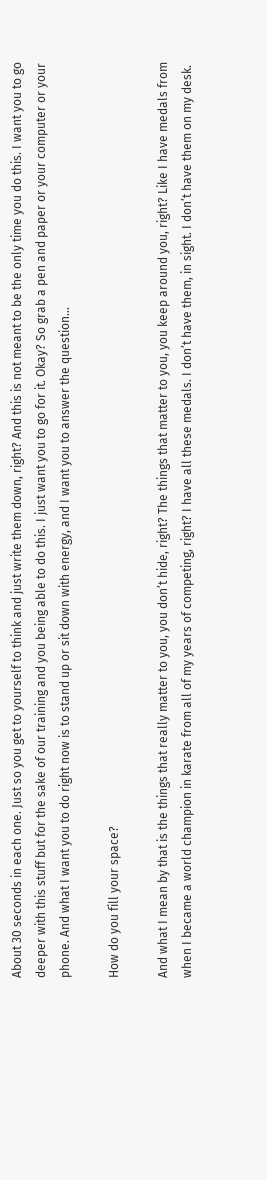About 30 seconds in each one. Just so you get to yourself to think and just write them down, right? And this is not meant to be the only time you do this. I want you to go deeper with this stuff but for the sake of our training and you being able to do this. I just want you to go for it. Okay? So grab a pen and paper or your computer or your phone. And what I want you to do right now is to stand up or sit down with energy, and I want you to answer the question…

How do you fill your space?

And what I mean by that is the things that really matter to you, you don’t hide, right? The things that matter to you, you keep around you, right? Like I have medals from when I became a world champion in karate from all of my years of competing, right? I have all these medals. I don’t have them, in sight. I don’t have them on my desk.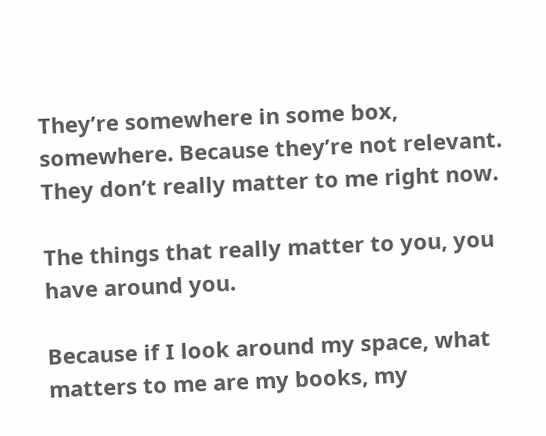They’re somewhere in some box, somewhere. Because they’re not relevant. They don’t really matter to me right now.

The things that really matter to you, you have around you.

Because if I look around my space, what matters to me are my books, my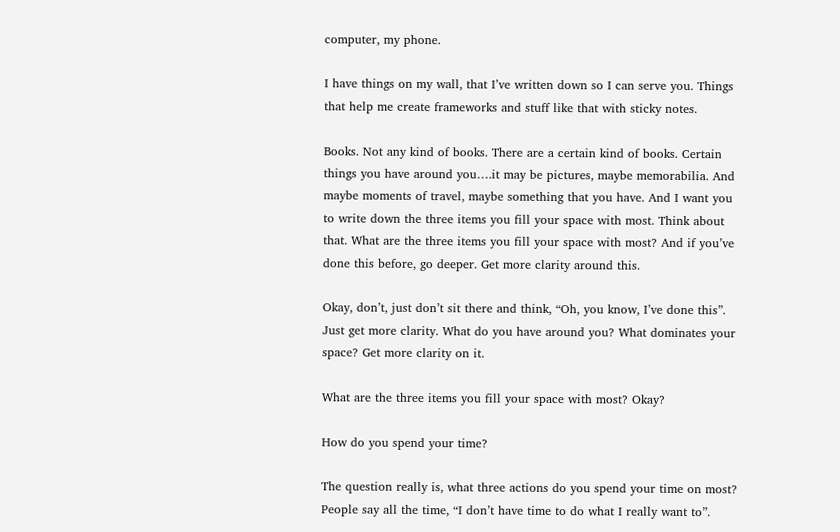computer, my phone.

I have things on my wall, that I’ve written down so I can serve you. Things that help me create frameworks and stuff like that with sticky notes.

Books. Not any kind of books. There are a certain kind of books. Certain things you have around you….it may be pictures, maybe memorabilia. And maybe moments of travel, maybe something that you have. And I want you to write down the three items you fill your space with most. Think about that. What are the three items you fill your space with most? And if you’ve done this before, go deeper. Get more clarity around this.

Okay, don’t, just don’t sit there and think, “Oh, you know, I’ve done this”. Just get more clarity. What do you have around you? What dominates your space? Get more clarity on it.

What are the three items you fill your space with most? Okay?

How do you spend your time?

The question really is, what three actions do you spend your time on most? People say all the time, “I don’t have time to do what I really want to”.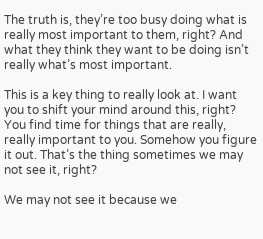The truth is, they’re too busy doing what is really most important to them, right? And what they think they want to be doing isn’t really what’s most important.

This is a key thing to really look at. I want you to shift your mind around this, right? You find time for things that are really, really important to you. Somehow you figure it out. That’s the thing sometimes we may not see it, right?

We may not see it because we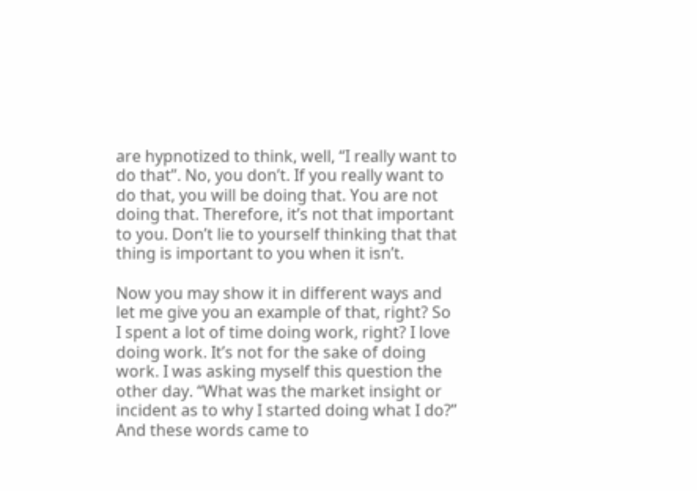are hypnotized to think, well, “I really want to do that”. No, you don’t. If you really want to do that, you will be doing that. You are not doing that. Therefore, it’s not that important to you. Don’t lie to yourself thinking that that thing is important to you when it isn’t.

Now you may show it in different ways and let me give you an example of that, right? So I spent a lot of time doing work, right? I love doing work. It’s not for the sake of doing work. I was asking myself this question the other day. “What was the market insight or incident as to why I started doing what I do?” And these words came to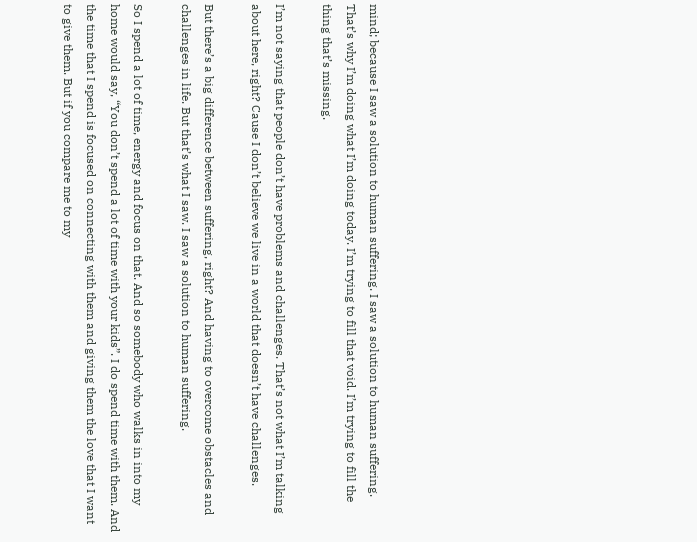mind; because I saw a solution to human suffering. I saw a solution to human suffering. That’s why I’m doing what I’m doing today. I’m trying to fill that void. I’m trying to fill the thing that’s missing.

I’m not saying that people don’t have problems and challenges. That’s not what I’m talking about here, right? Cause I don’t believe we live in a world that doesn’t have challenges.

But there’s a big difference between suffering, right? And having to overcome obstacles and challenges in life. But that’s what I saw. I saw a solution to human suffering.

So I spend a lot of time, energy and focus on that. And so somebody who walks in into my home would say, “You don’t spend a lot of time with your kids”. I do spend time with them. And the time that I spend is focused on connecting with them and giving them the love that I want to give them. But if you compare me to my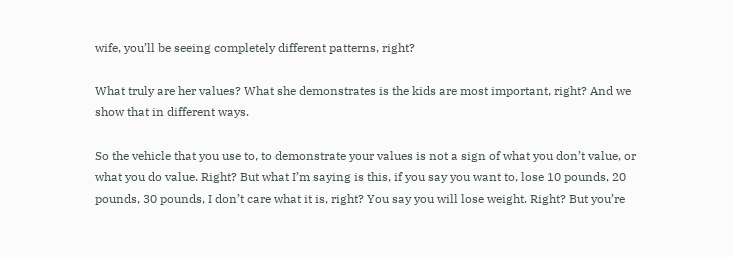wife, you’ll be seeing completely different patterns, right?

What truly are her values? What she demonstrates is the kids are most important, right? And we show that in different ways.

So the vehicle that you use to, to demonstrate your values is not a sign of what you don’t value, or what you do value. Right? But what I’m saying is this, if you say you want to, lose 10 pounds, 20 pounds, 30 pounds, I don’t care what it is, right? You say you will lose weight. Right? But you’re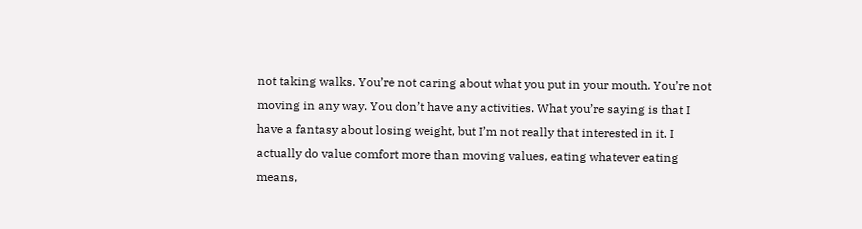not taking walks. You’re not caring about what you put in your mouth. You’re not moving in any way. You don’t have any activities. What you’re saying is that I have a fantasy about losing weight, but I’m not really that interested in it. I actually do value comfort more than moving values, eating whatever eating means,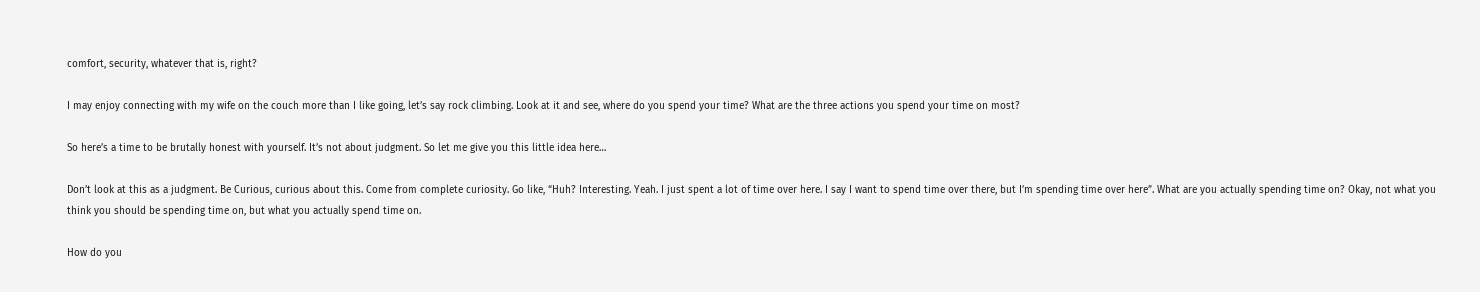comfort, security, whatever that is, right?

I may enjoy connecting with my wife on the couch more than I like going, let’s say rock climbing. Look at it and see, where do you spend your time? What are the three actions you spend your time on most?

So here’s a time to be brutally honest with yourself. It’s not about judgment. So let me give you this little idea here…

Don’t look at this as a judgment. Be Curious, curious about this. Come from complete curiosity. Go like, “Huh? Interesting. Yeah. I just spent a lot of time over here. I say I want to spend time over there, but I’m spending time over here”. What are you actually spending time on? Okay, not what you think you should be spending time on, but what you actually spend time on.

How do you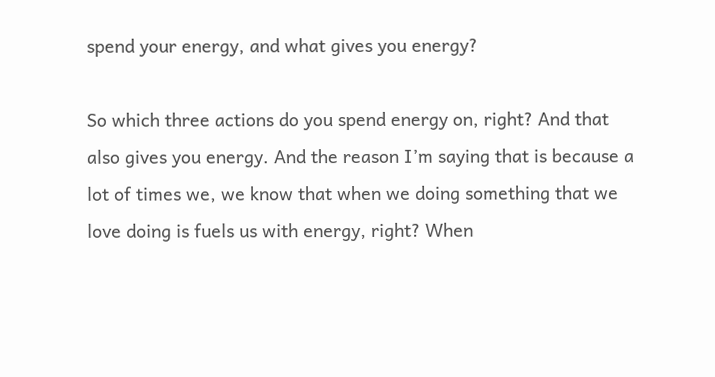spend your energy, and what gives you energy?

So which three actions do you spend energy on, right? And that also gives you energy. And the reason I’m saying that is because a lot of times we, we know that when we doing something that we love doing is fuels us with energy, right? When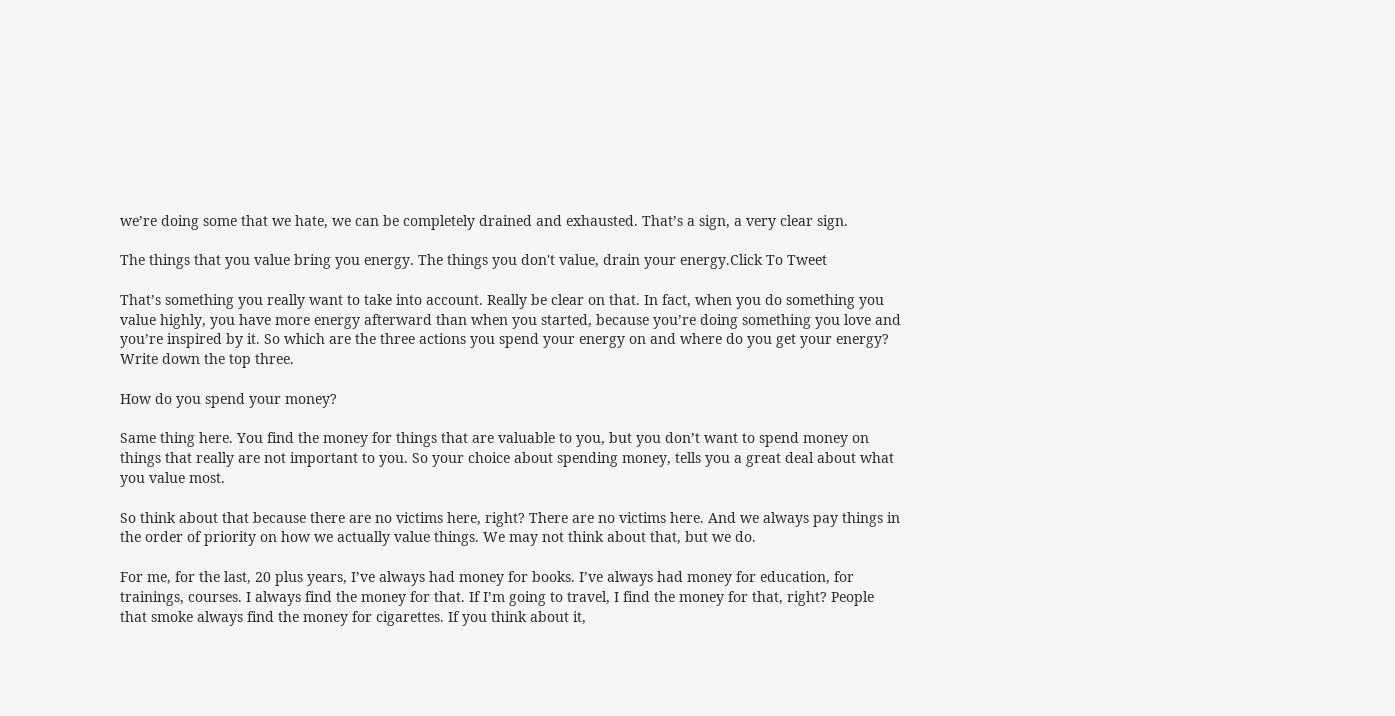we’re doing some that we hate, we can be completely drained and exhausted. That’s a sign, a very clear sign.

The things that you value bring you energy. The things you don't value, drain your energy.Click To Tweet

That’s something you really want to take into account. Really be clear on that. In fact, when you do something you value highly, you have more energy afterward than when you started, because you’re doing something you love and you’re inspired by it. So which are the three actions you spend your energy on and where do you get your energy? Write down the top three.

How do you spend your money?

Same thing here. You find the money for things that are valuable to you, but you don’t want to spend money on things that really are not important to you. So your choice about spending money, tells you a great deal about what you value most.

So think about that because there are no victims here, right? There are no victims here. And we always pay things in the order of priority on how we actually value things. We may not think about that, but we do.

For me, for the last, 20 plus years, I’ve always had money for books. I’ve always had money for education, for trainings, courses. I always find the money for that. If I’m going to travel, I find the money for that, right? People that smoke always find the money for cigarettes. If you think about it,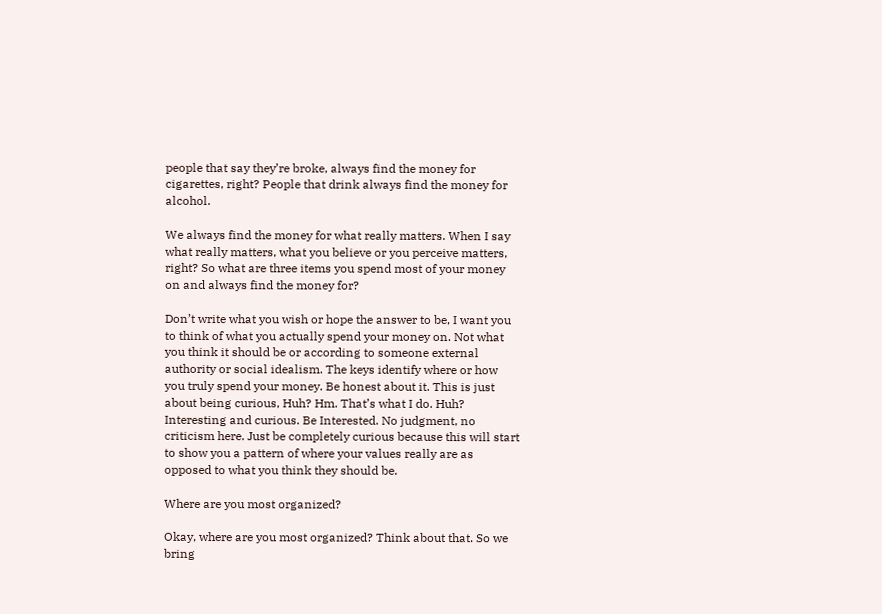people that say they’re broke, always find the money for cigarettes, right? People that drink always find the money for alcohol.

We always find the money for what really matters. When I say what really matters, what you believe or you perceive matters, right? So what are three items you spend most of your money on and always find the money for?

Don’t write what you wish or hope the answer to be, I want you to think of what you actually spend your money on. Not what you think it should be or according to someone external authority or social idealism. The keys identify where or how you truly spend your money. Be honest about it. This is just about being curious, Huh? Hm. That’s what I do. Huh? Interesting and curious. Be Interested. No judgment, no criticism here. Just be completely curious because this will start to show you a pattern of where your values really are as opposed to what you think they should be.

Where are you most organized?

Okay, where are you most organized? Think about that. So we bring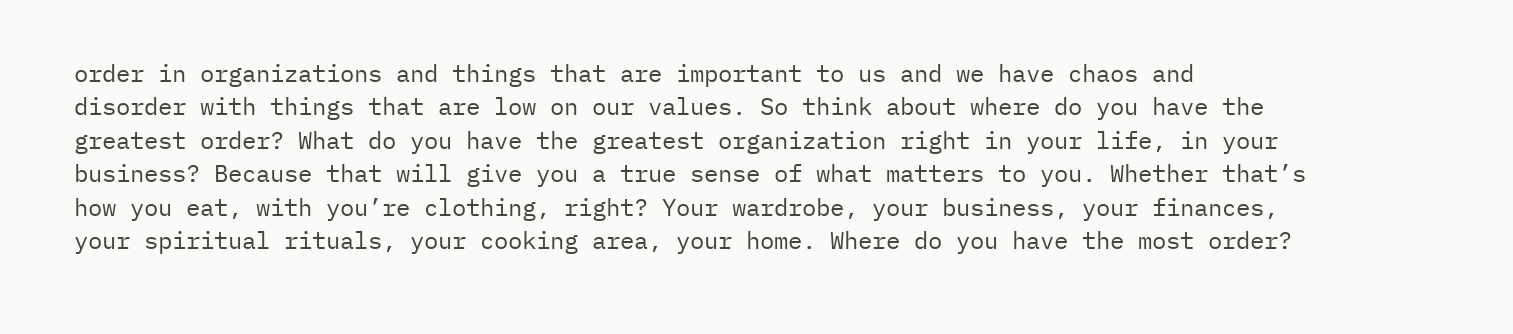order in organizations and things that are important to us and we have chaos and disorder with things that are low on our values. So think about where do you have the greatest order? What do you have the greatest organization right in your life, in your business? Because that will give you a true sense of what matters to you. Whether that’s how you eat, with you’re clothing, right? Your wardrobe, your business, your finances, your spiritual rituals, your cooking area, your home. Where do you have the most order?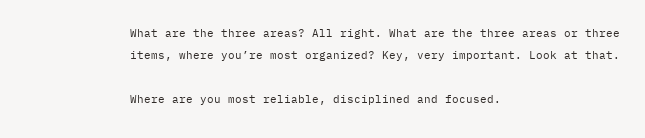What are the three areas? All right. What are the three areas or three items, where you’re most organized? Key, very important. Look at that.

Where are you most reliable, disciplined and focused.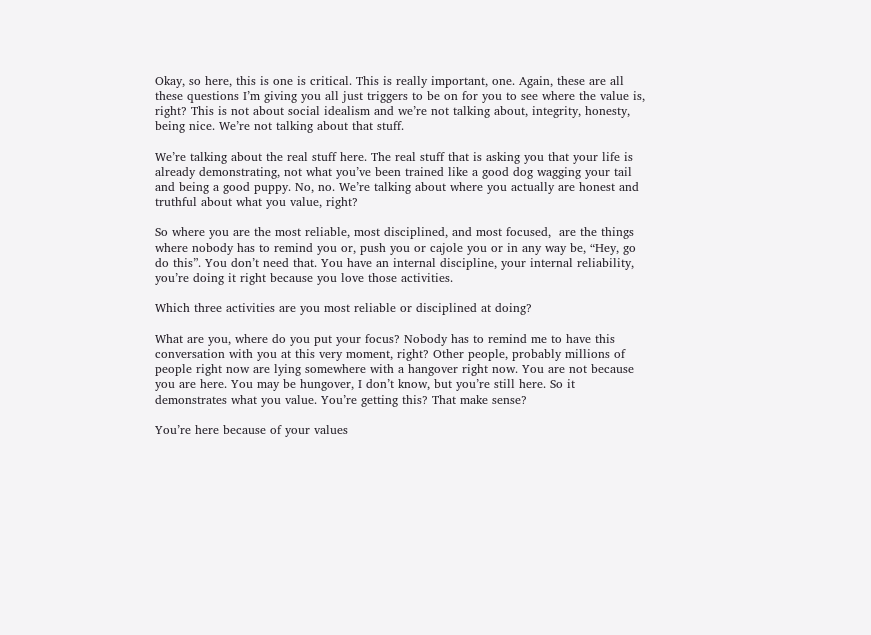Okay, so here, this is one is critical. This is really important, one. Again, these are all these questions I’m giving you all just triggers to be on for you to see where the value is, right? This is not about social idealism and we’re not talking about, integrity, honesty, being nice. We’re not talking about that stuff.

We’re talking about the real stuff here. The real stuff that is asking you that your life is already demonstrating, not what you’ve been trained like a good dog wagging your tail and being a good puppy. No, no. We’re talking about where you actually are honest and truthful about what you value, right?

So where you are the most reliable, most disciplined, and most focused,  are the things where nobody has to remind you or, push you or cajole you or in any way be, “Hey, go do this”. You don’t need that. You have an internal discipline, your internal reliability, you’re doing it right because you love those activities.

Which three activities are you most reliable or disciplined at doing?

What are you, where do you put your focus? Nobody has to remind me to have this conversation with you at this very moment, right? Other people, probably millions of people right now are lying somewhere with a hangover right now. You are not because you are here. You may be hungover, I don’t know, but you’re still here. So it demonstrates what you value. You’re getting this? That make sense?

You’re here because of your values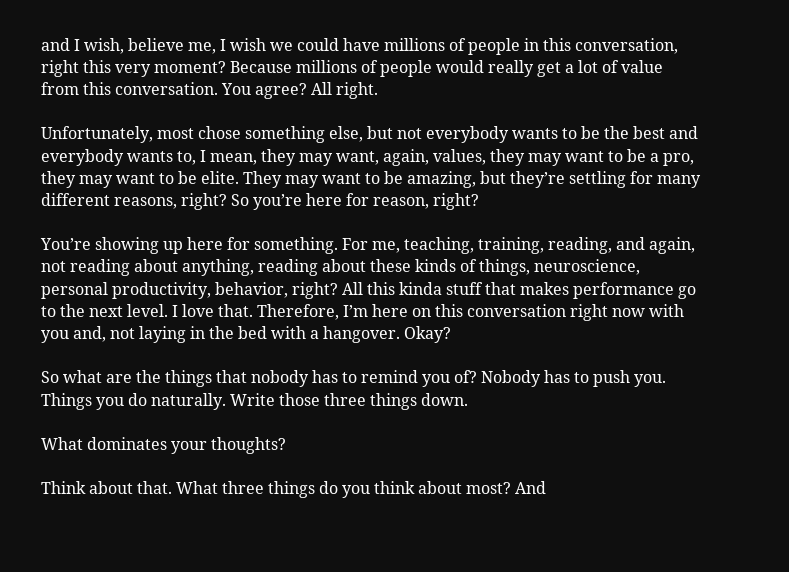and I wish, believe me, I wish we could have millions of people in this conversation, right this very moment? Because millions of people would really get a lot of value from this conversation. You agree? All right.

Unfortunately, most chose something else, but not everybody wants to be the best and everybody wants to, I mean, they may want, again, values, they may want to be a pro, they may want to be elite. They may want to be amazing, but they’re settling for many different reasons, right? So you’re here for reason, right?

You’re showing up here for something. For me, teaching, training, reading, and again, not reading about anything, reading about these kinds of things, neuroscience, personal productivity, behavior, right? All this kinda stuff that makes performance go to the next level. I love that. Therefore, I’m here on this conversation right now with you and, not laying in the bed with a hangover. Okay?

So what are the things that nobody has to remind you of? Nobody has to push you. Things you do naturally. Write those three things down.

What dominates your thoughts?

Think about that. What three things do you think about most? And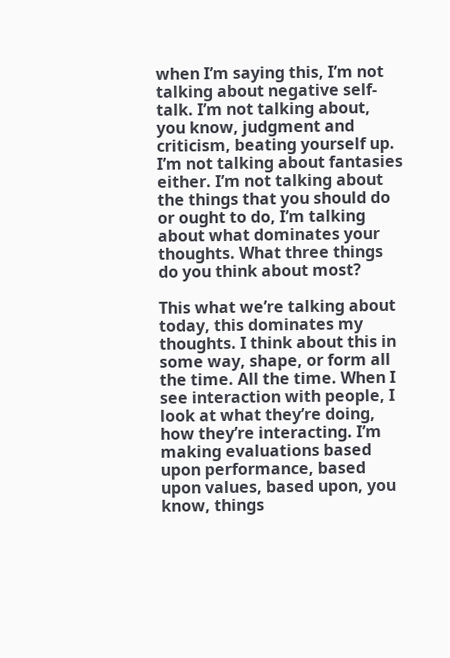when I’m saying this, I’m not talking about negative self-talk. I’m not talking about, you know, judgment and criticism, beating yourself up. I’m not talking about fantasies either. I’m not talking about the things that you should do or ought to do, I’m talking about what dominates your thoughts. What three things do you think about most?

This what we’re talking about today, this dominates my thoughts. I think about this in some way, shape, or form all the time. All the time. When I see interaction with people, I look at what they’re doing, how they’re interacting. I’m making evaluations based upon performance, based upon values, based upon, you know, things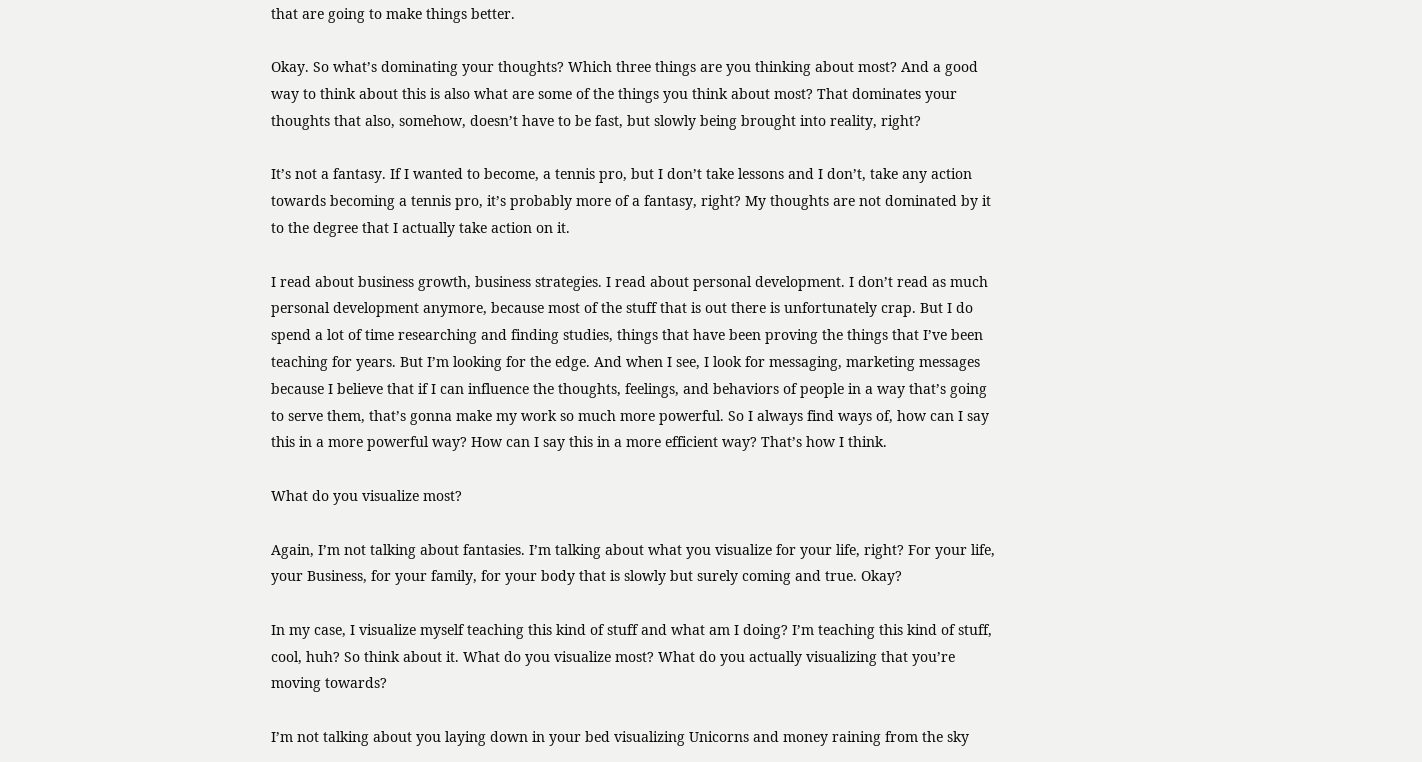that are going to make things better.

Okay. So what’s dominating your thoughts? Which three things are you thinking about most? And a good way to think about this is also what are some of the things you think about most? That dominates your thoughts that also, somehow, doesn’t have to be fast, but slowly being brought into reality, right?

It’s not a fantasy. If I wanted to become, a tennis pro, but I don’t take lessons and I don’t, take any action towards becoming a tennis pro, it’s probably more of a fantasy, right? My thoughts are not dominated by it to the degree that I actually take action on it.

I read about business growth, business strategies. I read about personal development. I don’t read as much personal development anymore, because most of the stuff that is out there is unfortunately crap. But I do spend a lot of time researching and finding studies, things that have been proving the things that I’ve been teaching for years. But I’m looking for the edge. And when I see, I look for messaging, marketing messages because I believe that if I can influence the thoughts, feelings, and behaviors of people in a way that’s going to serve them, that’s gonna make my work so much more powerful. So I always find ways of, how can I say this in a more powerful way? How can I say this in a more efficient way? That’s how I think.

What do you visualize most?

Again, I’m not talking about fantasies. I’m talking about what you visualize for your life, right? For your life, your Business, for your family, for your body that is slowly but surely coming and true. Okay?

In my case, I visualize myself teaching this kind of stuff and what am I doing? I’m teaching this kind of stuff, cool, huh? So think about it. What do you visualize most? What do you actually visualizing that you’re moving towards?

I’m not talking about you laying down in your bed visualizing Unicorns and money raining from the sky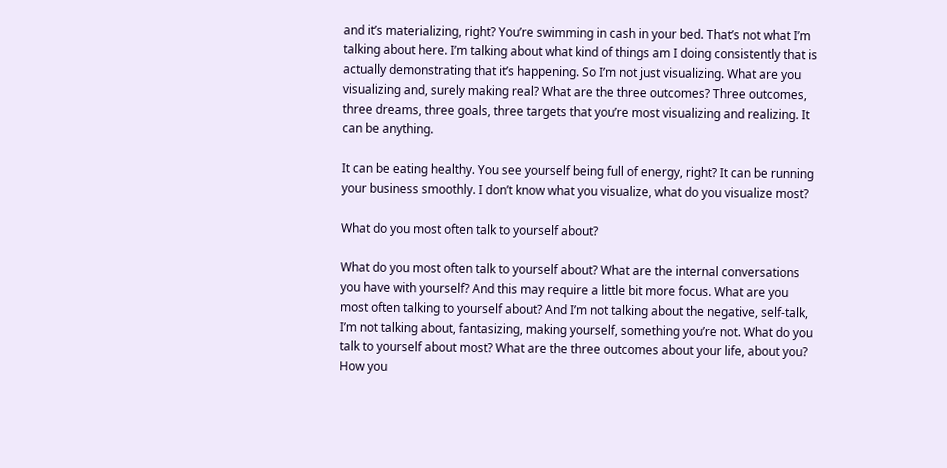and it’s materializing, right? You’re swimming in cash in your bed. That’s not what I’m talking about here. I’m talking about what kind of things am I doing consistently that is actually demonstrating that it’s happening. So I’m not just visualizing. What are you visualizing and, surely making real? What are the three outcomes? Three outcomes, three dreams, three goals, three targets that you’re most visualizing and realizing. It can be anything.

It can be eating healthy. You see yourself being full of energy, right? It can be running your business smoothly. I don’t know what you visualize, what do you visualize most?

What do you most often talk to yourself about?

What do you most often talk to yourself about? What are the internal conversations you have with yourself? And this may require a little bit more focus. What are you most often talking to yourself about? And I’m not talking about the negative, self-talk, I’m not talking about, fantasizing, making yourself, something you’re not. What do you talk to yourself about most? What are the three outcomes about your life, about you? How you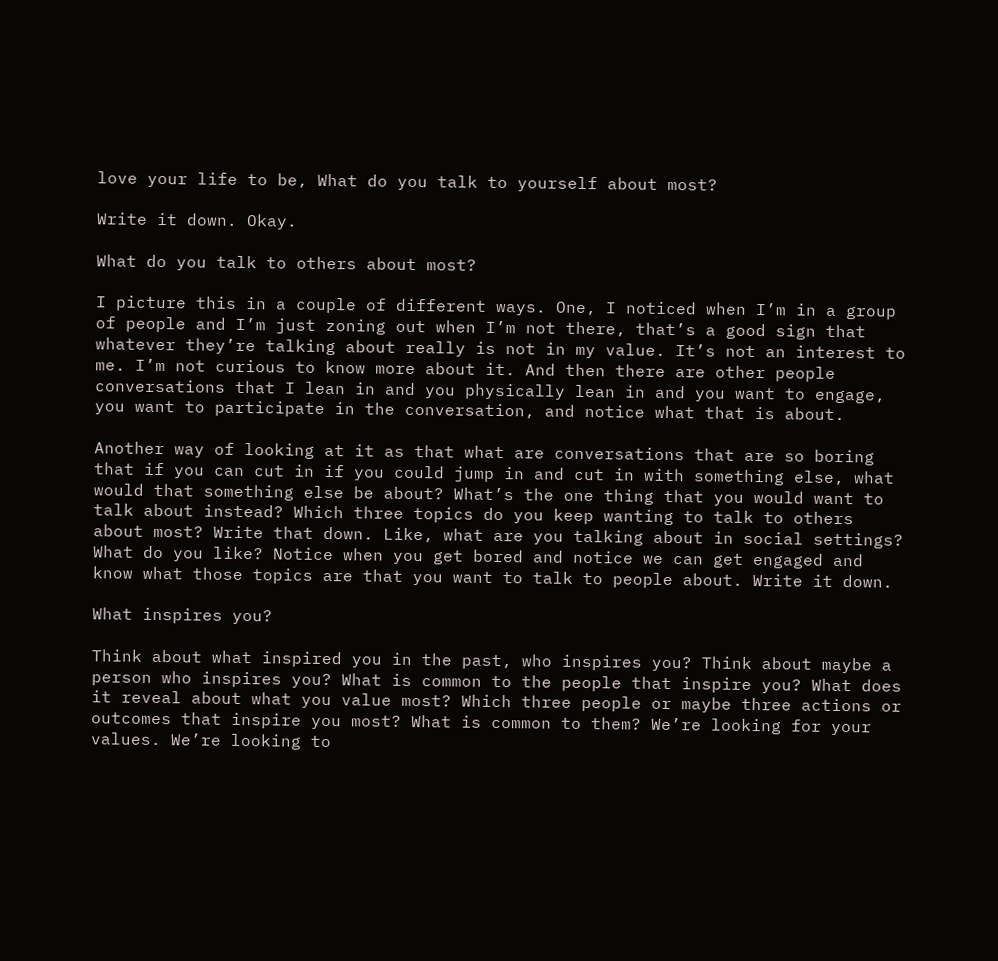love your life to be, What do you talk to yourself about most?

Write it down. Okay.

What do you talk to others about most?

I picture this in a couple of different ways. One, I noticed when I’m in a group of people and I’m just zoning out when I’m not there, that’s a good sign that whatever they’re talking about really is not in my value. It’s not an interest to me. I’m not curious to know more about it. And then there are other people conversations that I lean in and you physically lean in and you want to engage, you want to participate in the conversation, and notice what that is about.

Another way of looking at it as that what are conversations that are so boring that if you can cut in if you could jump in and cut in with something else, what would that something else be about? What’s the one thing that you would want to talk about instead? Which three topics do you keep wanting to talk to others about most? Write that down. Like, what are you talking about in social settings? What do you like? Notice when you get bored and notice we can get engaged and know what those topics are that you want to talk to people about. Write it down.

What inspires you?

Think about what inspired you in the past, who inspires you? Think about maybe a person who inspires you? What is common to the people that inspire you? What does it reveal about what you value most? Which three people or maybe three actions or outcomes that inspire you most? What is common to them? We’re looking for your values. We’re looking to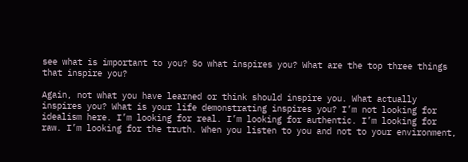see what is important to you? So what inspires you? What are the top three things that inspire you?

Again, not what you have learned or think should inspire you. What actually inspires you? What is your life demonstrating inspires you? I’m not looking for idealism here. I’m looking for real. I’m looking for authentic. I’m looking for raw. I’m looking for the truth. When you listen to you and not to your environment,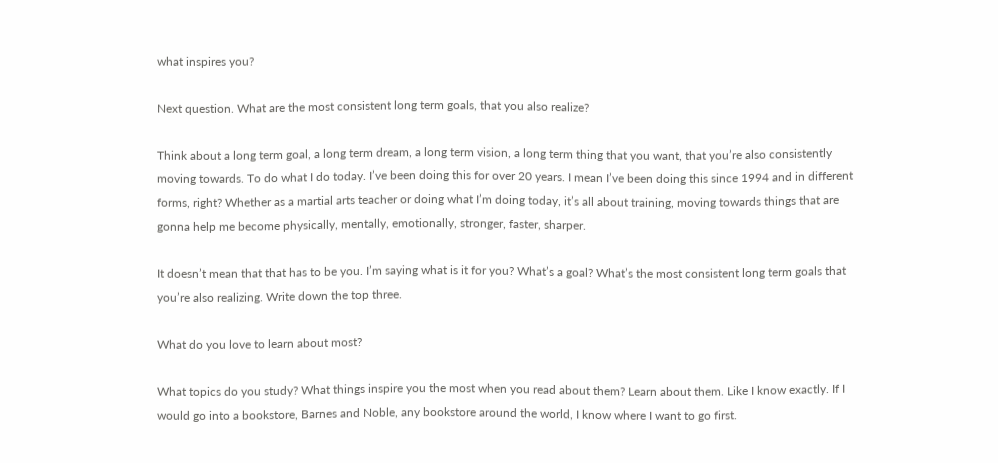what inspires you?

Next question. What are the most consistent long term goals, that you also realize?

Think about a long term goal, a long term dream, a long term vision, a long term thing that you want, that you’re also consistently moving towards. To do what I do today. I’ve been doing this for over 20 years. I mean I’ve been doing this since 1994 and in different forms, right? Whether as a martial arts teacher or doing what I’m doing today, it’s all about training, moving towards things that are gonna help me become physically, mentally, emotionally, stronger, faster, sharper.

It doesn’t mean that that has to be you. I’m saying what is it for you? What’s a goal? What’s the most consistent long term goals that you’re also realizing. Write down the top three.

What do you love to learn about most?

What topics do you study? What things inspire you the most when you read about them? Learn about them. Like I know exactly. If I would go into a bookstore, Barnes and Noble, any bookstore around the world, I know where I want to go first.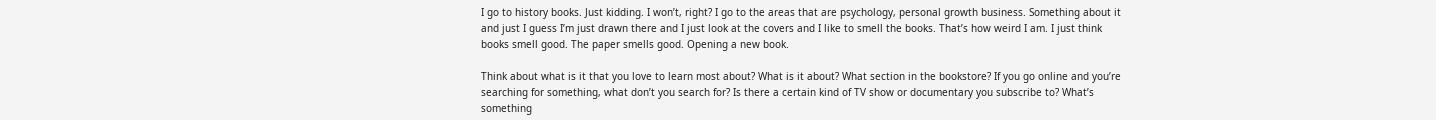I go to history books. Just kidding. I won’t, right? I go to the areas that are psychology, personal growth business. Something about it and just I guess I’m just drawn there and I just look at the covers and I like to smell the books. That’s how weird I am. I just think books smell good. The paper smells good. Opening a new book.

Think about what is it that you love to learn most about? What is it about? What section in the bookstore? If you go online and you’re searching for something, what don’t you search for? Is there a certain kind of TV show or documentary you subscribe to? What’s something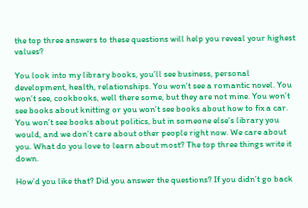the top three answers to these questions will help you reveal your highest values?

You look into my library books, you’ll see business, personal development, health, relationships. You won’t see a romantic novel. You won’t see, cookbooks, well there some, but they are not mine. You won’t see books about knitting or you won’t see books about how to fix a car. You won’t see books about politics, but in someone else’s library you would, and we don’t care about other people right now. We care about you. What do you love to learn about most? The top three things write it down.

How’d you like that? Did you answer the questions? If you didn’t go back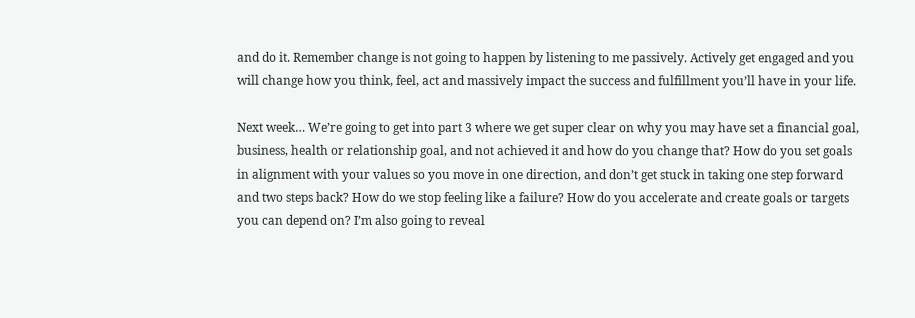and do it. Remember change is not going to happen by listening to me passively. Actively get engaged and you will change how you think, feel, act and massively impact the success and fulfillment you’ll have in your life.

Next week… We’re going to get into part 3 where we get super clear on why you may have set a financial goal, business, health or relationship goal, and not achieved it and how do you change that? How do you set goals in alignment with your values so you move in one direction, and don’t get stuck in taking one step forward and two steps back? How do we stop feeling like a failure? How do you accelerate and create goals or targets you can depend on? I’m also going to reveal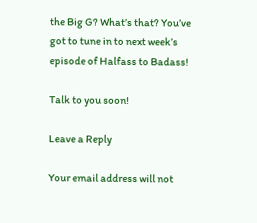the Big G? What’s that? You’ve got to tune in to next week’s episode of Halfass to Badass!

Talk to you soon!

Leave a Reply

Your email address will not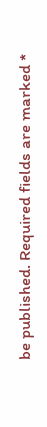be published. Required fields are marked *